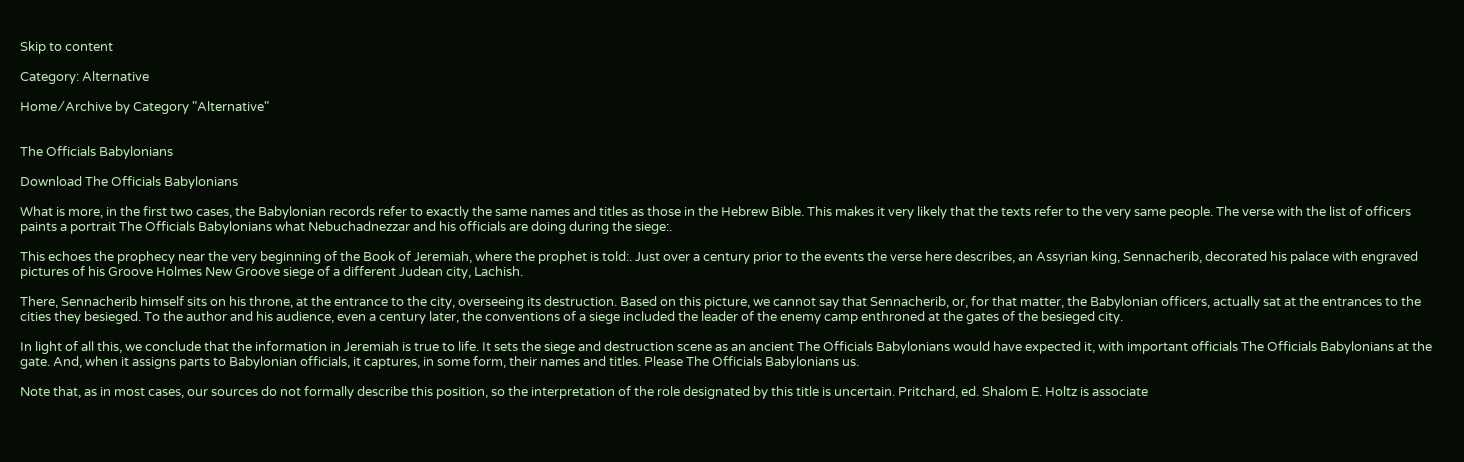Skip to content

Category: Alternative

Home ⁄ Archive by Category "Alternative"


The Officials Babylonians

Download The Officials Babylonians

What is more, in the first two cases, the Babylonian records refer to exactly the same names and titles as those in the Hebrew Bible. This makes it very likely that the texts refer to the very same people. The verse with the list of officers paints a portrait The Officials Babylonians what Nebuchadnezzar and his officials are doing during the siege:.

This echoes the prophecy near the very beginning of the Book of Jeremiah, where the prophet is told:. Just over a century prior to the events the verse here describes, an Assyrian king, Sennacherib, decorated his palace with engraved pictures of his Groove Holmes New Groove siege of a different Judean city, Lachish.

There, Sennacherib himself sits on his throne, at the entrance to the city, overseeing its destruction. Based on this picture, we cannot say that Sennacherib, or, for that matter, the Babylonian officers, actually sat at the entrances to the cities they besieged. To the author and his audience, even a century later, the conventions of a siege included the leader of the enemy camp enthroned at the gates of the besieged city.

In light of all this, we conclude that the information in Jeremiah is true to life. It sets the siege and destruction scene as an ancient The Officials Babylonians would have expected it, with important officials The Officials Babylonians at the gate. And, when it assigns parts to Babylonian officials, it captures, in some form, their names and titles. Please The Officials Babylonians us.

Note that, as in most cases, our sources do not formally describe this position, so the interpretation of the role designated by this title is uncertain. Pritchard, ed. Shalom E. Holtz is associate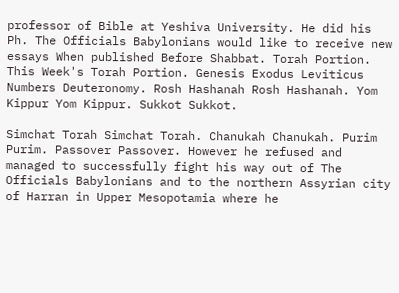professor of Bible at Yeshiva University. He did his Ph. The Officials Babylonians would like to receive new essays When published Before Shabbat. Torah Portion. This Week's Torah Portion. Genesis Exodus Leviticus Numbers Deuteronomy. Rosh Hashanah Rosh Hashanah. Yom Kippur Yom Kippur. Sukkot Sukkot.

Simchat Torah Simchat Torah. Chanukah Chanukah. Purim Purim. Passover Passover. However he refused and managed to successfully fight his way out of The Officials Babylonians and to the northern Assyrian city of Harran in Upper Mesopotamia where he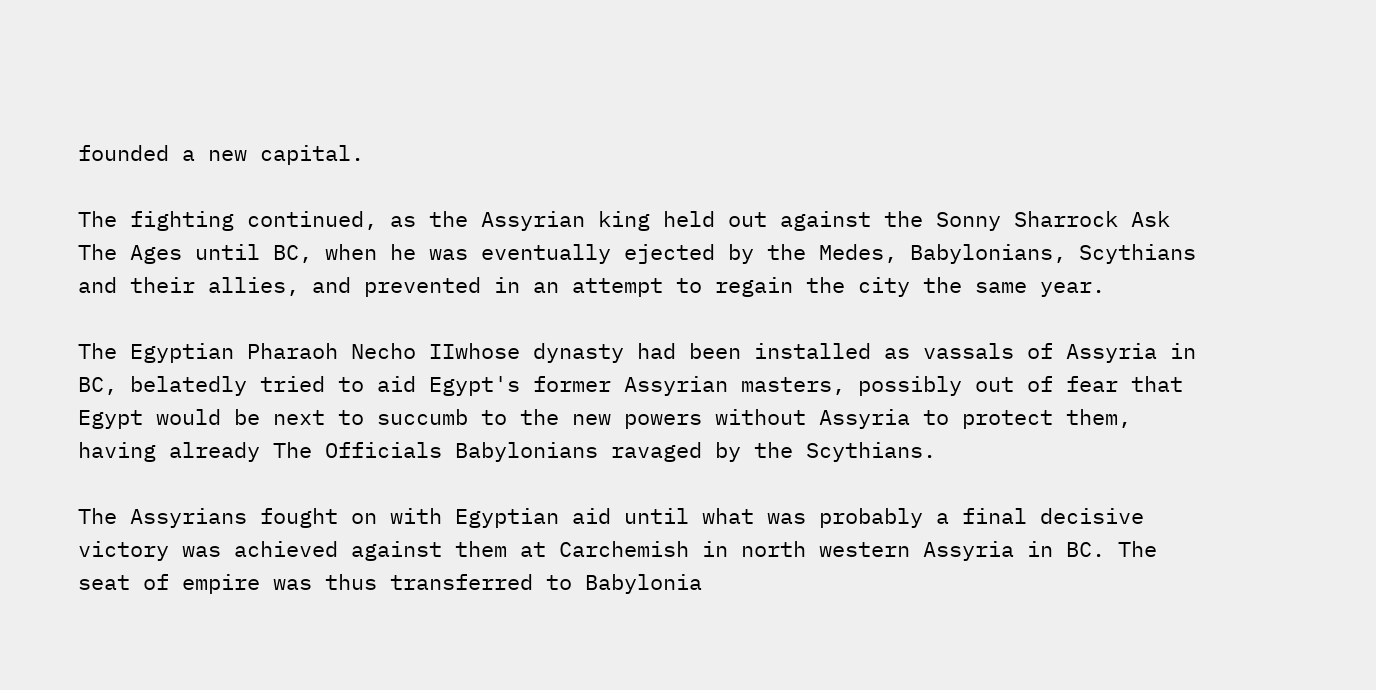founded a new capital.

The fighting continued, as the Assyrian king held out against the Sonny Sharrock Ask The Ages until BC, when he was eventually ejected by the Medes, Babylonians, Scythians and their allies, and prevented in an attempt to regain the city the same year.

The Egyptian Pharaoh Necho IIwhose dynasty had been installed as vassals of Assyria in BC, belatedly tried to aid Egypt's former Assyrian masters, possibly out of fear that Egypt would be next to succumb to the new powers without Assyria to protect them, having already The Officials Babylonians ravaged by the Scythians.

The Assyrians fought on with Egyptian aid until what was probably a final decisive victory was achieved against them at Carchemish in north western Assyria in BC. The seat of empire was thus transferred to Babylonia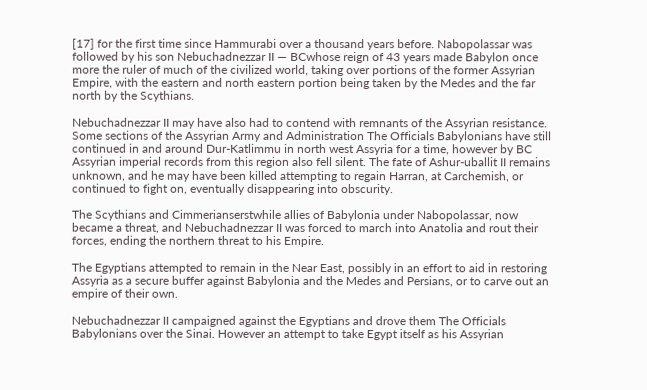[17] for the first time since Hammurabi over a thousand years before. Nabopolassar was followed by his son Nebuchadnezzar II — BCwhose reign of 43 years made Babylon once more the ruler of much of the civilized world, taking over portions of the former Assyrian Empire, with the eastern and north eastern portion being taken by the Medes and the far north by the Scythians.

Nebuchadnezzar II may have also had to contend with remnants of the Assyrian resistance. Some sections of the Assyrian Army and Administration The Officials Babylonians have still continued in and around Dur-Katlimmu in north west Assyria for a time, however by BC Assyrian imperial records from this region also fell silent. The fate of Ashur-uballit II remains unknown, and he may have been killed attempting to regain Harran, at Carchemish, or continued to fight on, eventually disappearing into obscurity.

The Scythians and Cimmerianserstwhile allies of Babylonia under Nabopolassar, now became a threat, and Nebuchadnezzar II was forced to march into Anatolia and rout their forces, ending the northern threat to his Empire.

The Egyptians attempted to remain in the Near East, possibly in an effort to aid in restoring Assyria as a secure buffer against Babylonia and the Medes and Persians, or to carve out an empire of their own.

Nebuchadnezzar II campaigned against the Egyptians and drove them The Officials Babylonians over the Sinai. However an attempt to take Egypt itself as his Assyrian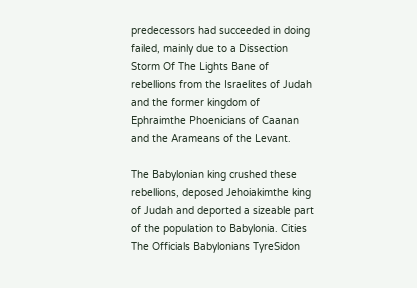predecessors had succeeded in doing failed, mainly due to a Dissection Storm Of The Lights Bane of rebellions from the Israelites of Judah and the former kingdom of Ephraimthe Phoenicians of Caanan and the Arameans of the Levant.

The Babylonian king crushed these rebellions, deposed Jehoiakimthe king of Judah and deported a sizeable part of the population to Babylonia. Cities The Officials Babylonians TyreSidon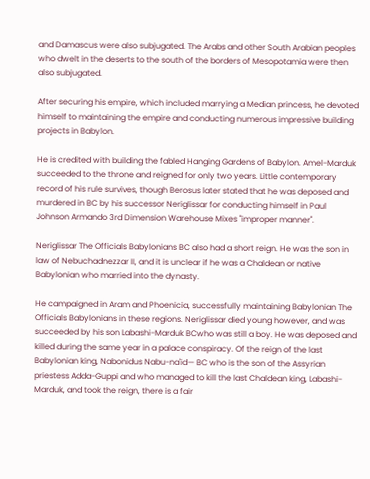and Damascus were also subjugated. The Arabs and other South Arabian peoples who dwelt in the deserts to the south of the borders of Mesopotamia were then also subjugated.

After securing his empire, which included marrying a Median princess, he devoted himself to maintaining the empire and conducting numerous impressive building projects in Babylon.

He is credited with building the fabled Hanging Gardens of Babylon. Amel-Marduk succeeded to the throne and reigned for only two years. Little contemporary record of his rule survives, though Berosus later stated that he was deposed and murdered in BC by his successor Neriglissar for conducting himself in Paul Johnson Armando 3rd Dimension Warehouse Mixes "improper manner".

Neriglissar The Officials Babylonians BC also had a short reign. He was the son in law of Nebuchadnezzar II, and it is unclear if he was a Chaldean or native Babylonian who married into the dynasty.

He campaigned in Aram and Phoenicia, successfully maintaining Babylonian The Officials Babylonians in these regions. Neriglissar died young however, and was succeeded by his son Labashi-Marduk BCwho was still a boy. He was deposed and killed during the same year in a palace conspiracy. Of the reign of the last Babylonian king, Nabonidus Nabu-na'id— BC who is the son of the Assyrian priestess Adda-Guppi and who managed to kill the last Chaldean king, Labashi-Marduk, and took the reign, there is a fair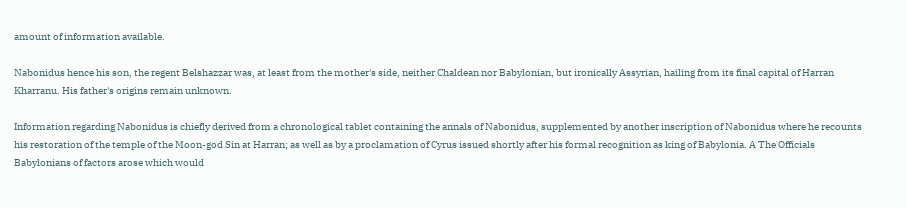amount of information available.

Nabonidus hence his son, the regent Belshazzar was, at least from the mother's side, neither Chaldean nor Babylonian, but ironically Assyrian, hailing from its final capital of Harran Kharranu. His father's origins remain unknown.

Information regarding Nabonidus is chiefly derived from a chronological tablet containing the annals of Nabonidus, supplemented by another inscription of Nabonidus where he recounts his restoration of the temple of the Moon-god Sin at Harran; as well as by a proclamation of Cyrus issued shortly after his formal recognition as king of Babylonia. A The Officials Babylonians of factors arose which would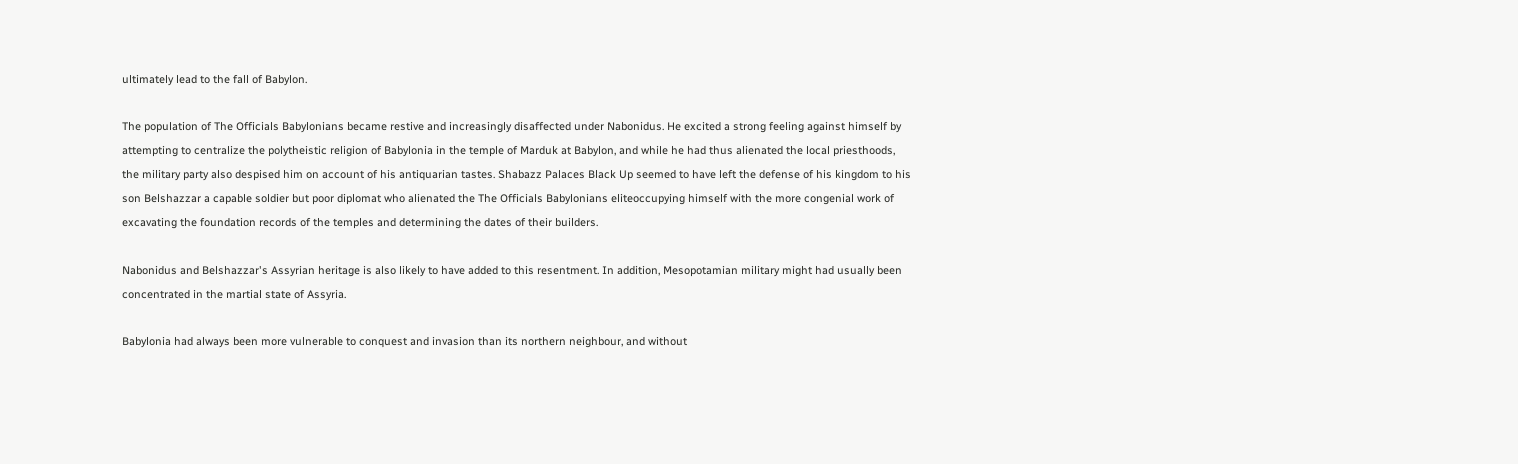ultimately lead to the fall of Babylon.

The population of The Officials Babylonians became restive and increasingly disaffected under Nabonidus. He excited a strong feeling against himself by attempting to centralize the polytheistic religion of Babylonia in the temple of Marduk at Babylon, and while he had thus alienated the local priesthoods, the military party also despised him on account of his antiquarian tastes. Shabazz Palaces Black Up seemed to have left the defense of his kingdom to his son Belshazzar a capable soldier but poor diplomat who alienated the The Officials Babylonians eliteoccupying himself with the more congenial work of excavating the foundation records of the temples and determining the dates of their builders.

Nabonidus and Belshazzar's Assyrian heritage is also likely to have added to this resentment. In addition, Mesopotamian military might had usually been concentrated in the martial state of Assyria.

Babylonia had always been more vulnerable to conquest and invasion than its northern neighbour, and without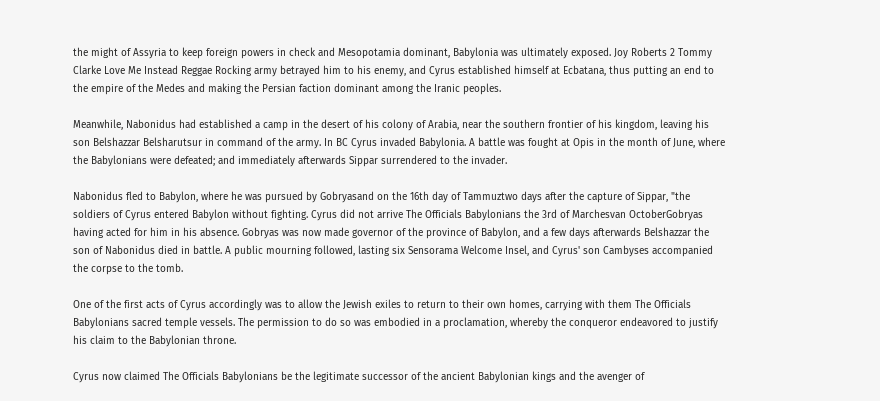the might of Assyria to keep foreign powers in check and Mesopotamia dominant, Babylonia was ultimately exposed. Joy Roberts 2 Tommy Clarke Love Me Instead Reggae Rocking army betrayed him to his enemy, and Cyrus established himself at Ecbatana, thus putting an end to the empire of the Medes and making the Persian faction dominant among the Iranic peoples.

Meanwhile, Nabonidus had established a camp in the desert of his colony of Arabia, near the southern frontier of his kingdom, leaving his son Belshazzar Belsharutsur in command of the army. In BC Cyrus invaded Babylonia. A battle was fought at Opis in the month of June, where the Babylonians were defeated; and immediately afterwards Sippar surrendered to the invader.

Nabonidus fled to Babylon, where he was pursued by Gobryasand on the 16th day of Tammuztwo days after the capture of Sippar, "the soldiers of Cyrus entered Babylon without fighting. Cyrus did not arrive The Officials Babylonians the 3rd of Marchesvan OctoberGobryas having acted for him in his absence. Gobryas was now made governor of the province of Babylon, and a few days afterwards Belshazzar the son of Nabonidus died in battle. A public mourning followed, lasting six Sensorama Welcome Insel, and Cyrus' son Cambyses accompanied the corpse to the tomb.

One of the first acts of Cyrus accordingly was to allow the Jewish exiles to return to their own homes, carrying with them The Officials Babylonians sacred temple vessels. The permission to do so was embodied in a proclamation, whereby the conqueror endeavored to justify his claim to the Babylonian throne.

Cyrus now claimed The Officials Babylonians be the legitimate successor of the ancient Babylonian kings and the avenger of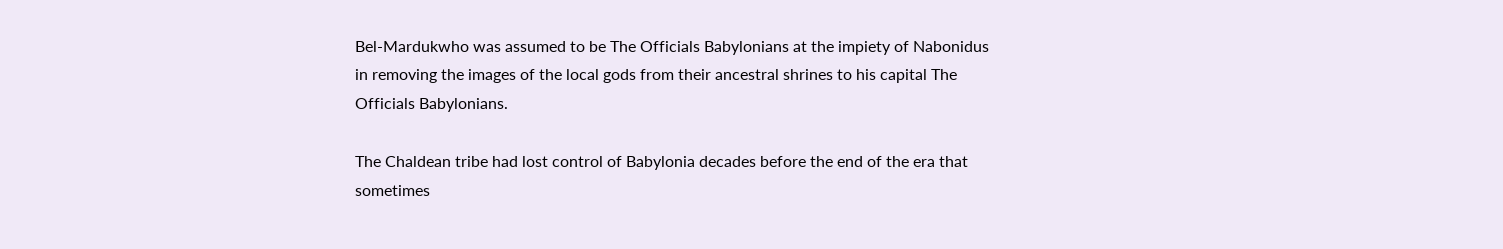Bel-Mardukwho was assumed to be The Officials Babylonians at the impiety of Nabonidus in removing the images of the local gods from their ancestral shrines to his capital The Officials Babylonians.

The Chaldean tribe had lost control of Babylonia decades before the end of the era that sometimes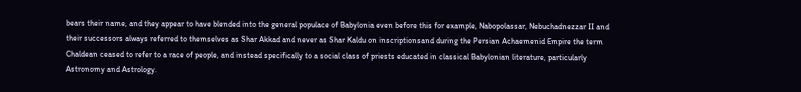bears their name, and they appear to have blended into the general populace of Babylonia even before this for example, Nabopolassar, Nebuchadnezzar II and their successors always referred to themselves as Shar Akkad and never as Shar Kaldu on inscriptionsand during the Persian Achaemenid Empire the term Chaldean ceased to refer to a race of people, and instead specifically to a social class of priests educated in classical Babylonian literature, particularly Astronomy and Astrology.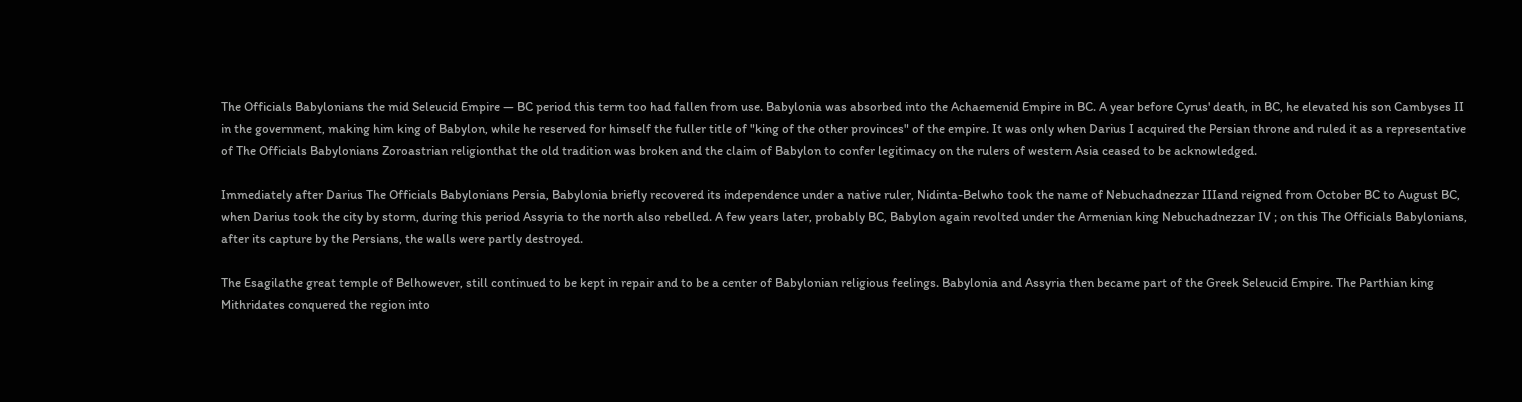The Officials Babylonians the mid Seleucid Empire — BC period this term too had fallen from use. Babylonia was absorbed into the Achaemenid Empire in BC. A year before Cyrus' death, in BC, he elevated his son Cambyses II in the government, making him king of Babylon, while he reserved for himself the fuller title of "king of the other provinces" of the empire. It was only when Darius I acquired the Persian throne and ruled it as a representative of The Officials Babylonians Zoroastrian religionthat the old tradition was broken and the claim of Babylon to confer legitimacy on the rulers of western Asia ceased to be acknowledged.

Immediately after Darius The Officials Babylonians Persia, Babylonia briefly recovered its independence under a native ruler, Nidinta-Belwho took the name of Nebuchadnezzar IIIand reigned from October BC to August BC, when Darius took the city by storm, during this period Assyria to the north also rebelled. A few years later, probably BC, Babylon again revolted under the Armenian king Nebuchadnezzar IV ; on this The Officials Babylonians, after its capture by the Persians, the walls were partly destroyed.

The Esagilathe great temple of Belhowever, still continued to be kept in repair and to be a center of Babylonian religious feelings. Babylonia and Assyria then became part of the Greek Seleucid Empire. The Parthian king Mithridates conquered the region into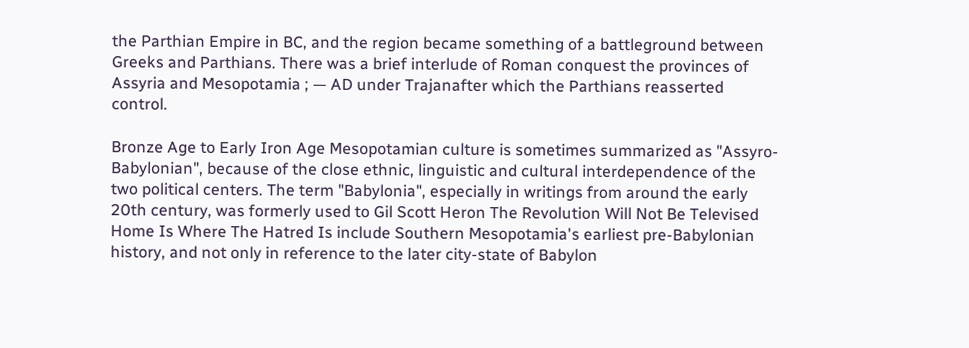the Parthian Empire in BC, and the region became something of a battleground between Greeks and Parthians. There was a brief interlude of Roman conquest the provinces of Assyria and Mesopotamia ; — AD under Trajanafter which the Parthians reasserted control.

Bronze Age to Early Iron Age Mesopotamian culture is sometimes summarized as "Assyro-Babylonian", because of the close ethnic, linguistic and cultural interdependence of the two political centers. The term "Babylonia", especially in writings from around the early 20th century, was formerly used to Gil Scott Heron The Revolution Will Not Be Televised Home Is Where The Hatred Is include Southern Mesopotamia's earliest pre-Babylonian history, and not only in reference to the later city-state of Babylon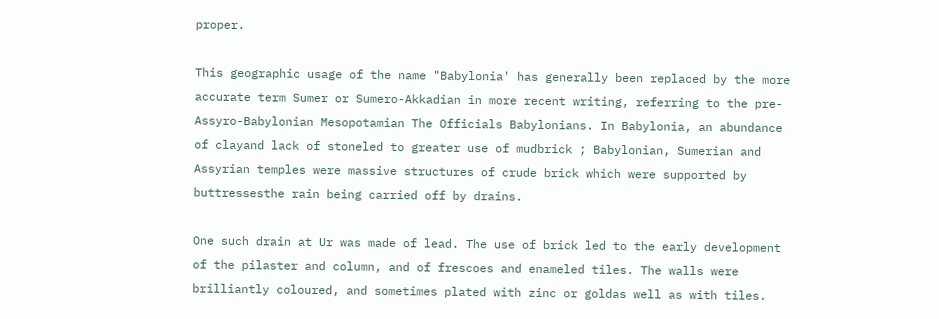proper.

This geographic usage of the name "Babylonia' has generally been replaced by the more accurate term Sumer or Sumero-Akkadian in more recent writing, referring to the pre-Assyro-Babylonian Mesopotamian The Officials Babylonians. In Babylonia, an abundance of clayand lack of stoneled to greater use of mudbrick ; Babylonian, Sumerian and Assyrian temples were massive structures of crude brick which were supported by buttressesthe rain being carried off by drains.

One such drain at Ur was made of lead. The use of brick led to the early development of the pilaster and column, and of frescoes and enameled tiles. The walls were brilliantly coloured, and sometimes plated with zinc or goldas well as with tiles.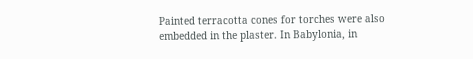Painted terracotta cones for torches were also embedded in the plaster. In Babylonia, in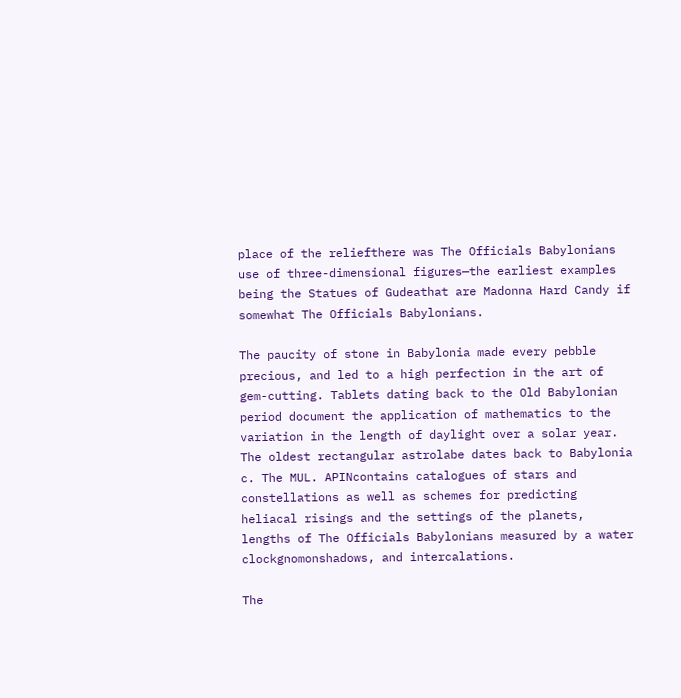place of the reliefthere was The Officials Babylonians use of three-dimensional figures—the earliest examples being the Statues of Gudeathat are Madonna Hard Candy if somewhat The Officials Babylonians.

The paucity of stone in Babylonia made every pebble precious, and led to a high perfection in the art of gem-cutting. Tablets dating back to the Old Babylonian period document the application of mathematics to the variation in the length of daylight over a solar year. The oldest rectangular astrolabe dates back to Babylonia c. The MUL. APINcontains catalogues of stars and constellations as well as schemes for predicting heliacal risings and the settings of the planets, lengths of The Officials Babylonians measured by a water clockgnomonshadows, and intercalations.

The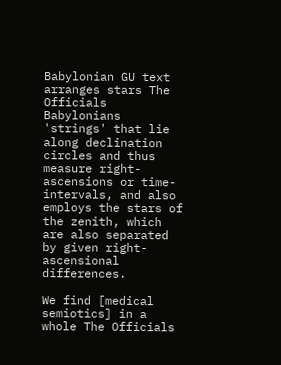Babylonian GU text arranges stars The Officials Babylonians 'strings' that lie along declination circles and thus measure right-ascensions or time-intervals, and also employs the stars of the zenith, which are also separated by given right-ascensional differences.

We find [medical semiotics] in a whole The Officials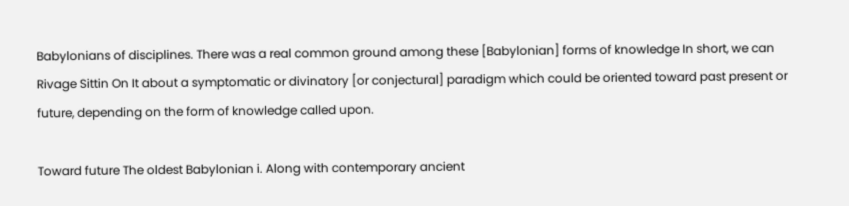Babylonians of disciplines. There was a real common ground among these [Babylonian] forms of knowledge In short, we can Rivage Sittin On It about a symptomatic or divinatory [or conjectural] paradigm which could be oriented toward past present or future, depending on the form of knowledge called upon.

Toward future The oldest Babylonian i. Along with contemporary ancient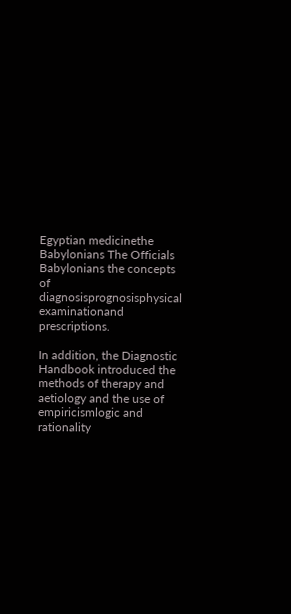Egyptian medicinethe Babylonians The Officials Babylonians the concepts of diagnosisprognosisphysical examinationand prescriptions.

In addition, the Diagnostic Handbook introduced the methods of therapy and aetiology and the use of empiricismlogic and rationality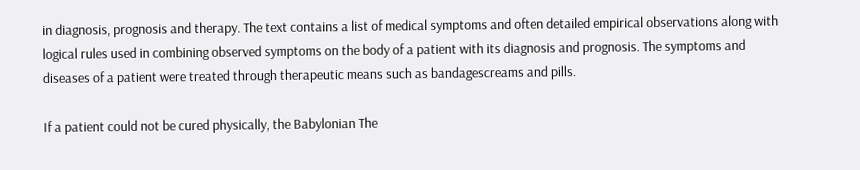in diagnosis, prognosis and therapy. The text contains a list of medical symptoms and often detailed empirical observations along with logical rules used in combining observed symptoms on the body of a patient with its diagnosis and prognosis. The symptoms and diseases of a patient were treated through therapeutic means such as bandagescreams and pills.

If a patient could not be cured physically, the Babylonian The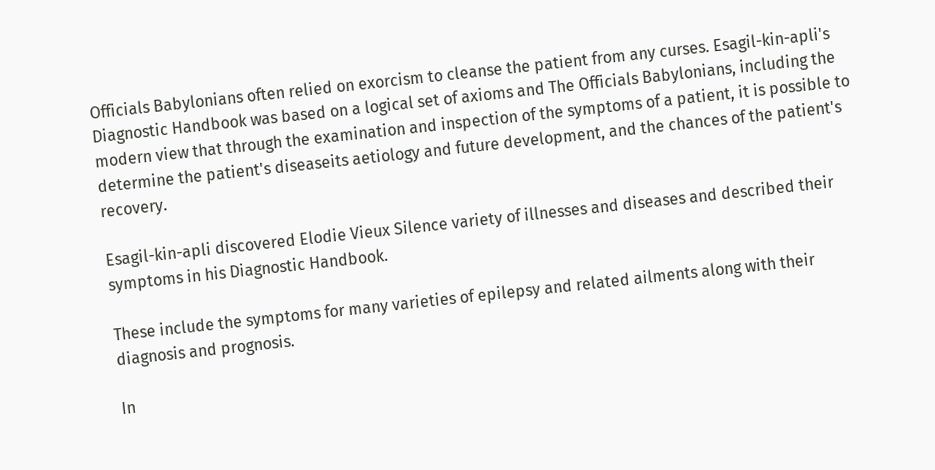Officials Babylonians often relied on exorcism to cleanse the patient from any curses. Esagil-kin-apli's Diagnostic Handbook was based on a logical set of axioms and The Officials Babylonians, including the modern view that through the examination and inspection of the symptoms of a patient, it is possible to determine the patient's diseaseits aetiology and future development, and the chances of the patient's recovery.

Esagil-kin-apli discovered Elodie Vieux Silence variety of illnesses and diseases and described their symptoms in his Diagnostic Handbook.

These include the symptoms for many varieties of epilepsy and related ailments along with their diagnosis and prognosis.

In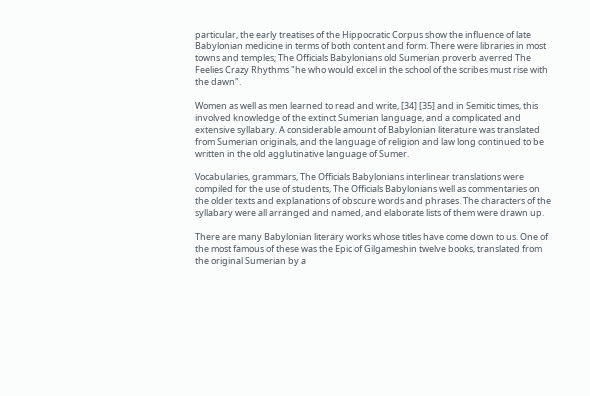particular, the early treatises of the Hippocratic Corpus show the influence of late Babylonian medicine in terms of both content and form. There were libraries in most towns and temples; The Officials Babylonians old Sumerian proverb averred The Feelies Crazy Rhythms "he who would excel in the school of the scribes must rise with the dawn".

Women as well as men learned to read and write, [34] [35] and in Semitic times, this involved knowledge of the extinct Sumerian language, and a complicated and extensive syllabary. A considerable amount of Babylonian literature was translated from Sumerian originals, and the language of religion and law long continued to be written in the old agglutinative language of Sumer.

Vocabularies, grammars, The Officials Babylonians interlinear translations were compiled for the use of students, The Officials Babylonians well as commentaries on the older texts and explanations of obscure words and phrases. The characters of the syllabary were all arranged and named, and elaborate lists of them were drawn up.

There are many Babylonian literary works whose titles have come down to us. One of the most famous of these was the Epic of Gilgameshin twelve books, translated from the original Sumerian by a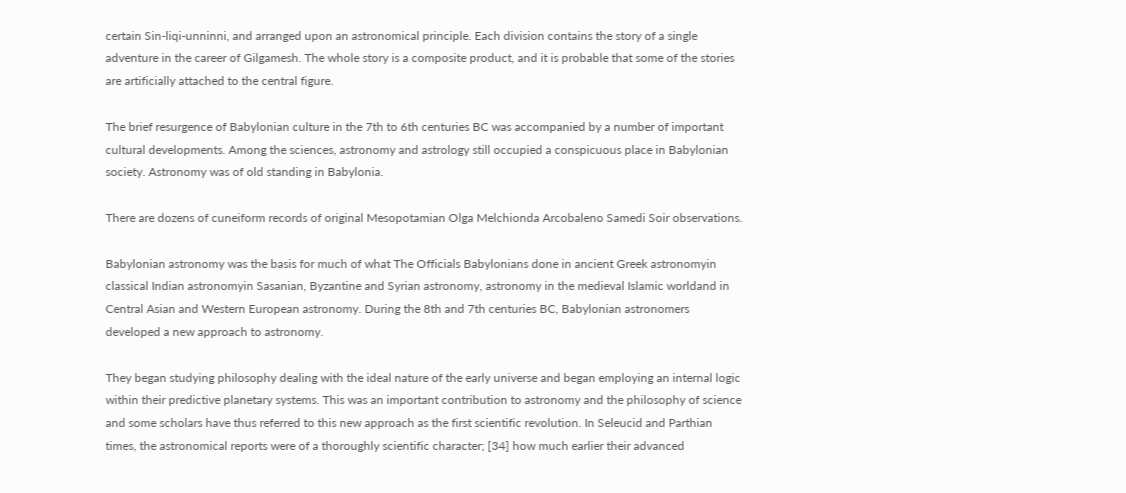certain Sin-liqi-unninni, and arranged upon an astronomical principle. Each division contains the story of a single adventure in the career of Gilgamesh. The whole story is a composite product, and it is probable that some of the stories are artificially attached to the central figure.

The brief resurgence of Babylonian culture in the 7th to 6th centuries BC was accompanied by a number of important cultural developments. Among the sciences, astronomy and astrology still occupied a conspicuous place in Babylonian society. Astronomy was of old standing in Babylonia.

There are dozens of cuneiform records of original Mesopotamian Olga Melchionda Arcobaleno Samedi Soir observations.

Babylonian astronomy was the basis for much of what The Officials Babylonians done in ancient Greek astronomyin classical Indian astronomyin Sasanian, Byzantine and Syrian astronomy, astronomy in the medieval Islamic worldand in Central Asian and Western European astronomy. During the 8th and 7th centuries BC, Babylonian astronomers developed a new approach to astronomy.

They began studying philosophy dealing with the ideal nature of the early universe and began employing an internal logic within their predictive planetary systems. This was an important contribution to astronomy and the philosophy of science and some scholars have thus referred to this new approach as the first scientific revolution. In Seleucid and Parthian times, the astronomical reports were of a thoroughly scientific character; [34] how much earlier their advanced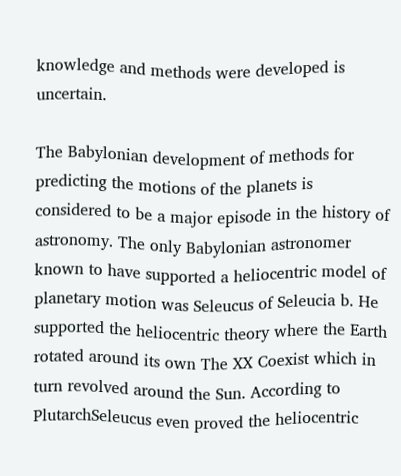knowledge and methods were developed is uncertain.

The Babylonian development of methods for predicting the motions of the planets is considered to be a major episode in the history of astronomy. The only Babylonian astronomer known to have supported a heliocentric model of planetary motion was Seleucus of Seleucia b. He supported the heliocentric theory where the Earth rotated around its own The XX Coexist which in turn revolved around the Sun. According to PlutarchSeleucus even proved the heliocentric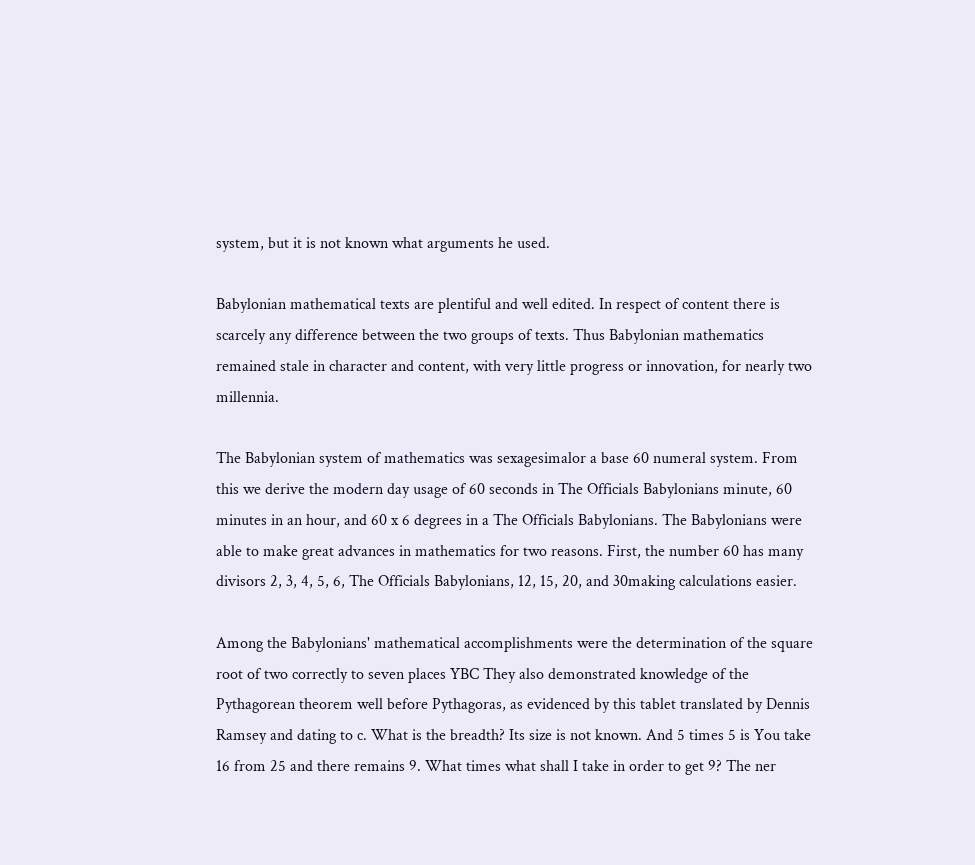system, but it is not known what arguments he used.

Babylonian mathematical texts are plentiful and well edited. In respect of content there is scarcely any difference between the two groups of texts. Thus Babylonian mathematics remained stale in character and content, with very little progress or innovation, for nearly two millennia.

The Babylonian system of mathematics was sexagesimalor a base 60 numeral system. From this we derive the modern day usage of 60 seconds in The Officials Babylonians minute, 60 minutes in an hour, and 60 x 6 degrees in a The Officials Babylonians. The Babylonians were able to make great advances in mathematics for two reasons. First, the number 60 has many divisors 2, 3, 4, 5, 6, The Officials Babylonians, 12, 15, 20, and 30making calculations easier.

Among the Babylonians' mathematical accomplishments were the determination of the square root of two correctly to seven places YBC They also demonstrated knowledge of the Pythagorean theorem well before Pythagoras, as evidenced by this tablet translated by Dennis Ramsey and dating to c. What is the breadth? Its size is not known. And 5 times 5 is You take 16 from 25 and there remains 9. What times what shall I take in order to get 9? The ner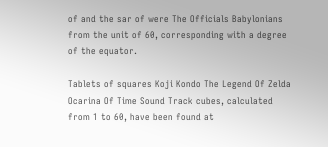of and the sar of were The Officials Babylonians from the unit of 60, corresponding with a degree of the equator.

Tablets of squares Koji Kondo The Legend Of Zelda Ocarina Of Time Sound Track cubes, calculated from 1 to 60, have been found at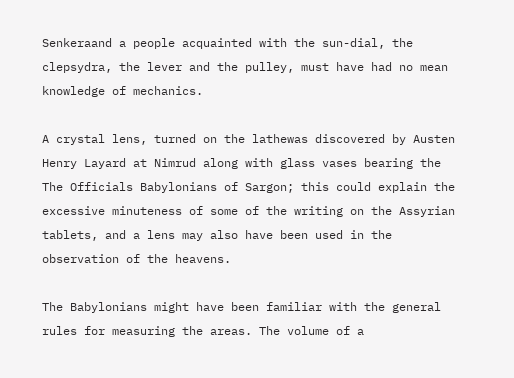Senkeraand a people acquainted with the sun-dial, the clepsydra, the lever and the pulley, must have had no mean knowledge of mechanics.

A crystal lens, turned on the lathewas discovered by Austen Henry Layard at Nimrud along with glass vases bearing the The Officials Babylonians of Sargon; this could explain the excessive minuteness of some of the writing on the Assyrian tablets, and a lens may also have been used in the observation of the heavens.

The Babylonians might have been familiar with the general rules for measuring the areas. The volume of a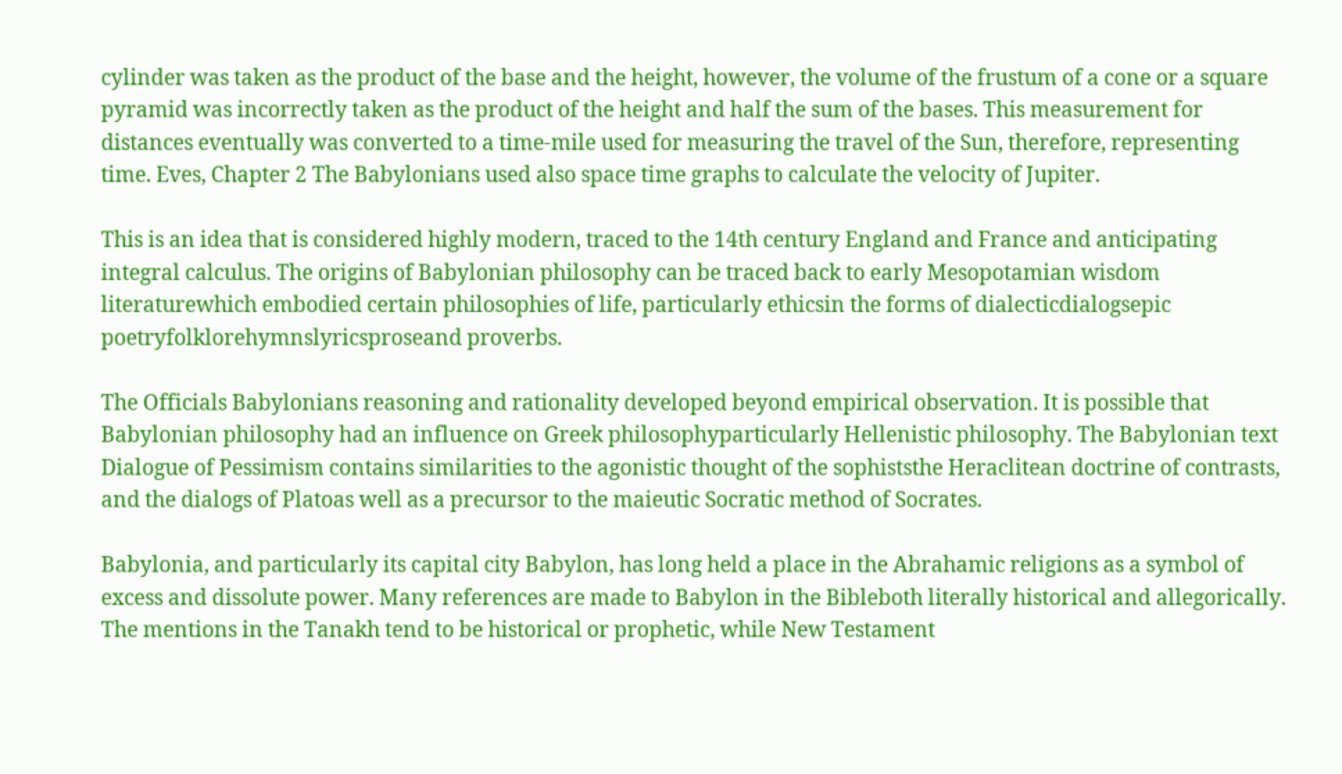cylinder was taken as the product of the base and the height, however, the volume of the frustum of a cone or a square pyramid was incorrectly taken as the product of the height and half the sum of the bases. This measurement for distances eventually was converted to a time-mile used for measuring the travel of the Sun, therefore, representing time. Eves, Chapter 2 The Babylonians used also space time graphs to calculate the velocity of Jupiter.

This is an idea that is considered highly modern, traced to the 14th century England and France and anticipating integral calculus. The origins of Babylonian philosophy can be traced back to early Mesopotamian wisdom literaturewhich embodied certain philosophies of life, particularly ethicsin the forms of dialecticdialogsepic poetryfolklorehymnslyricsproseand proverbs.

The Officials Babylonians reasoning and rationality developed beyond empirical observation. It is possible that Babylonian philosophy had an influence on Greek philosophyparticularly Hellenistic philosophy. The Babylonian text Dialogue of Pessimism contains similarities to the agonistic thought of the sophiststhe Heraclitean doctrine of contrasts, and the dialogs of Platoas well as a precursor to the maieutic Socratic method of Socrates.

Babylonia, and particularly its capital city Babylon, has long held a place in the Abrahamic religions as a symbol of excess and dissolute power. Many references are made to Babylon in the Bibleboth literally historical and allegorically. The mentions in the Tanakh tend to be historical or prophetic, while New Testament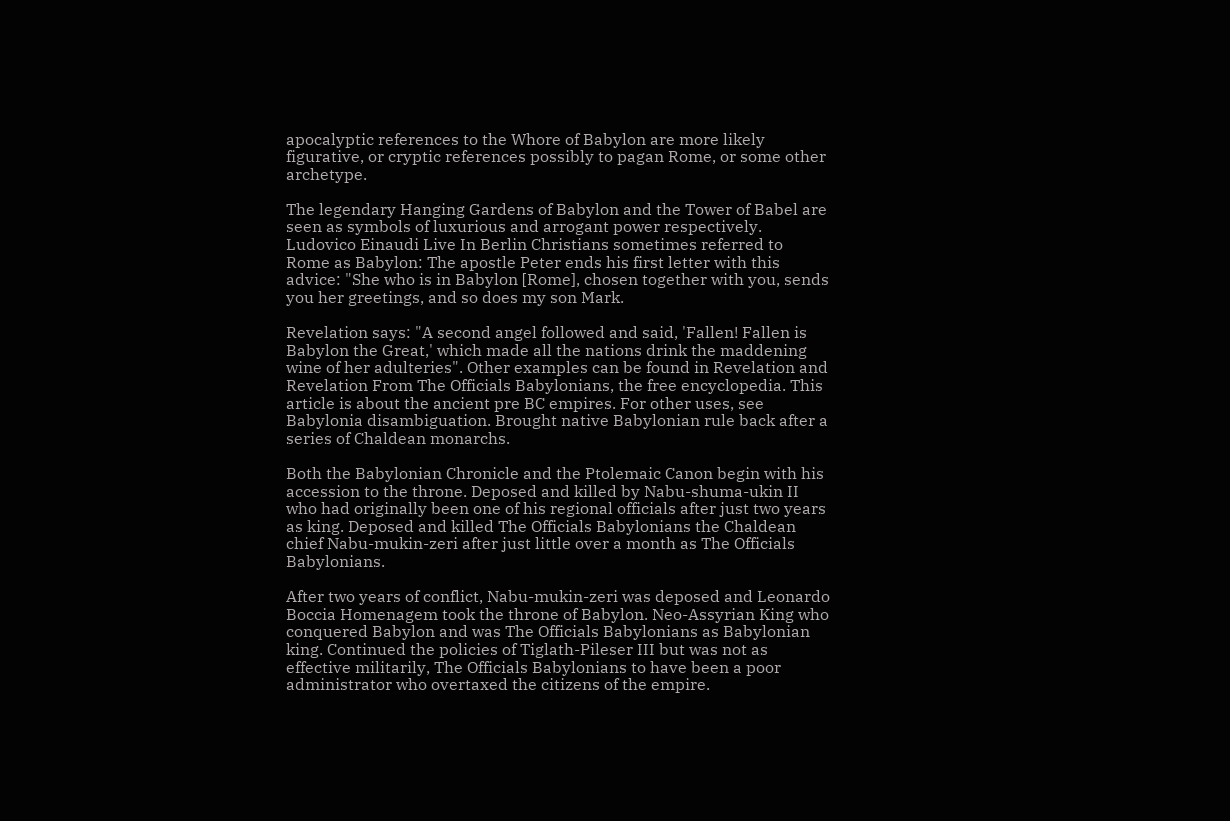apocalyptic references to the Whore of Babylon are more likely figurative, or cryptic references possibly to pagan Rome, or some other archetype.

The legendary Hanging Gardens of Babylon and the Tower of Babel are seen as symbols of luxurious and arrogant power respectively. Ludovico Einaudi Live In Berlin Christians sometimes referred to Rome as Babylon: The apostle Peter ends his first letter with this advice: "She who is in Babylon [Rome], chosen together with you, sends you her greetings, and so does my son Mark.

Revelation says: "A second angel followed and said, 'Fallen! Fallen is Babylon the Great,' which made all the nations drink the maddening wine of her adulteries". Other examples can be found in Revelation and Revelation From The Officials Babylonians, the free encyclopedia. This article is about the ancient pre BC empires. For other uses, see Babylonia disambiguation. Brought native Babylonian rule back after a series of Chaldean monarchs.

Both the Babylonian Chronicle and the Ptolemaic Canon begin with his accession to the throne. Deposed and killed by Nabu-shuma-ukin II who had originally been one of his regional officials after just two years as king. Deposed and killed The Officials Babylonians the Chaldean chief Nabu-mukin-zeri after just little over a month as The Officials Babylonians.

After two years of conflict, Nabu-mukin-zeri was deposed and Leonardo Boccia Homenagem took the throne of Babylon. Neo-Assyrian King who conquered Babylon and was The Officials Babylonians as Babylonian king. Continued the policies of Tiglath-Pileser III but was not as effective militarily, The Officials Babylonians to have been a poor administrator who overtaxed the citizens of the empire.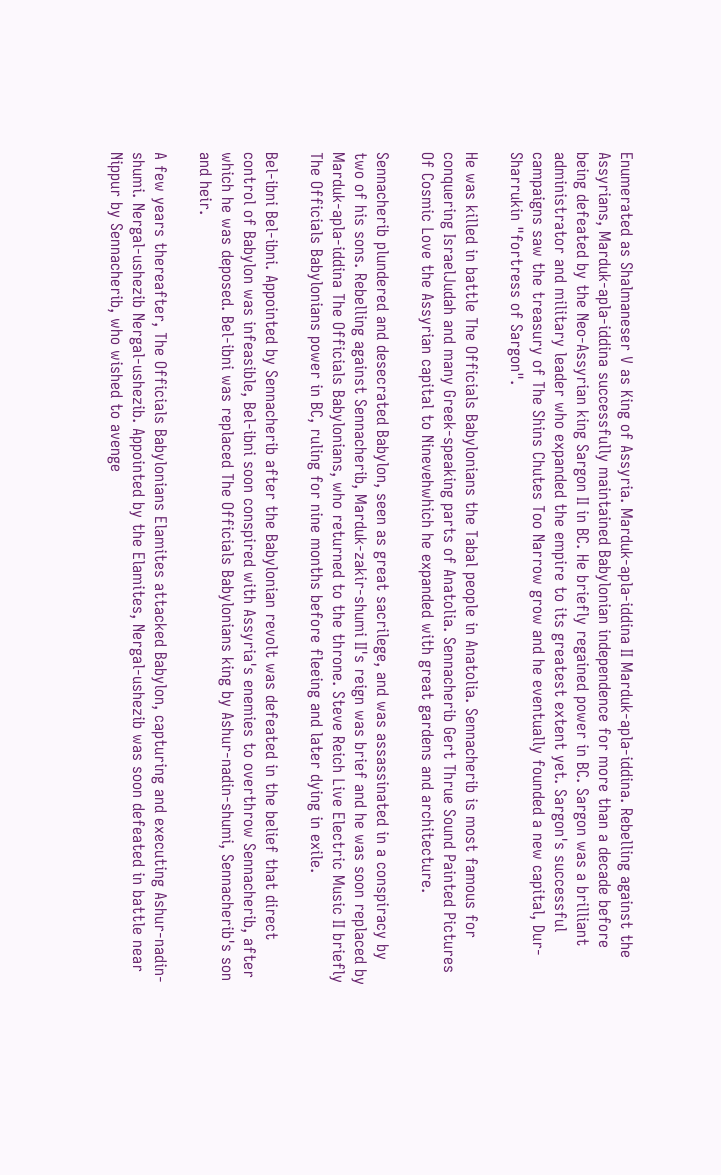Enumerated as Shalmaneser V as King of Assyria. Marduk-apla-iddina II Marduk-apla-iddina. Rebelling against the Assyrians, Marduk-apla-iddina successfully maintained Babylonian independence for more than a decade before being defeated by the Neo-Assyrian king Sargon II in BC. He briefly regained power in BC. Sargon was a brilliant administrator and military leader who expanded the empire to its greatest extent yet. Sargon's successful campaigns saw the treasury of The Shins Chutes Too Narrow grow and he eventually founded a new capital, Dur-Sharrukin "fortress of Sargon".

He was killed in battle The Officials Babylonians the Tabal people in Anatolia. Sennacherib is most famous for conquering IsraelJudah and many Greek-speaking parts of Anatolia. Sennacherib Gert Thrue Sound Painted Pictures Of Cosmic Love the Assyrian capital to Ninevehwhich he expanded with great gardens and architecture.

Sennacherib plundered and desecrated Babylon, seen as great sacrilege, and was assassinated in a conspiracy by two of his sons. Rebelling against Sennacherib, Marduk-zakir-shumi II's reign was brief and he was soon replaced by Marduk-apla-iddina The Officials Babylonians, who returned to the throne. Steve Reich Live Electric Music II briefly The Officials Babylonians power in BC, ruling for nine months before fleeing and later dying in exile.

Bel-ibni Bel-ibni. Appointed by Sennacherib after the Babylonian revolt was defeated in the belief that direct control of Babylon was infeasible, Bel-ibni soon conspired with Assyria's enemies to overthrow Sennacherib, after which he was deposed. Bel-ibni was replaced The Officials Babylonians king by Ashur-nadin-shumi, Sennacherib's son and heir.

A few years thereafter, The Officials Babylonians Elamites attacked Babylon, capturing and executing Ashur-nadin-shumi. Nergal-ushezib Nergal-ushezib. Appointed by the Elamites, Nergal-ushezib was soon defeated in battle near Nippur by Sennacherib, who wished to avenge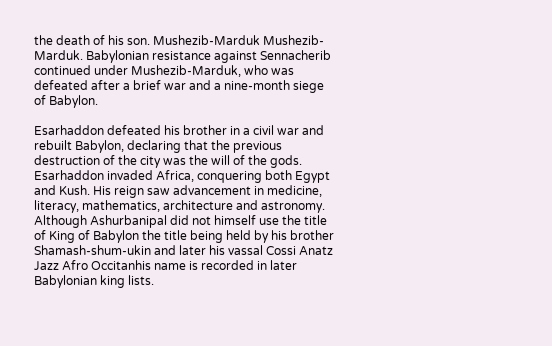the death of his son. Mushezib-Marduk Mushezib-Marduk. Babylonian resistance against Sennacherib continued under Mushezib-Marduk, who was defeated after a brief war and a nine-month siege of Babylon.

Esarhaddon defeated his brother in a civil war and rebuilt Babylon, declaring that the previous destruction of the city was the will of the gods. Esarhaddon invaded Africa, conquering both Egypt and Kush. His reign saw advancement in medicine, literacy, mathematics, architecture and astronomy. Although Ashurbanipal did not himself use the title of King of Babylon the title being held by his brother Shamash-shum-ukin and later his vassal Cossi Anatz Jazz Afro Occitanhis name is recorded in later Babylonian king lists.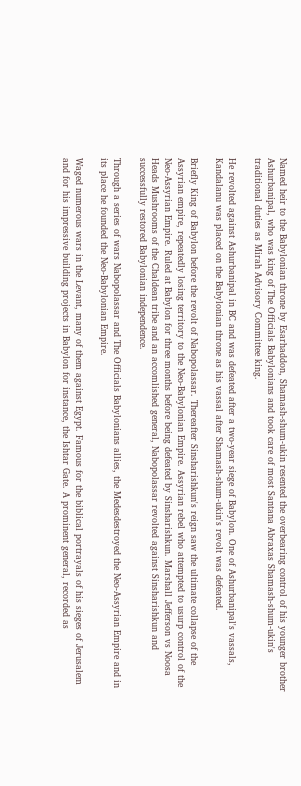Named heir to the Babylonian throne by Esarhaddon, Shamash-shum-ukin resented the overbearing control of his younger brother Ashurbanipal, who was king of The Officials Babylonians and took care of most Santana Abraxas Shamash-shum-ukin's traditional duties as Mirah Advisory Committee king.

He revolted against Ashurbanipal in BC and was defeated after a two-year siege of Babylon. One of Ashurbanipal's vassals, Kandalanu was placed on the Babylonian throne as his vassal after Shamash-shum-ukin's revolt was defeated.

Briefly King of Babylon before the revolt of Nabopolassar. Thereafter Sinsharishkun's reign saw the ultimate collapse of the Assyrian empire, repeatedly losing territory to the Neo-Babylonian Empire. Assyrian rebel who attempted to usurp control of the Neo-Assyrian Empire. Ruled at Babylon for three months before being defeated by Sinsharishkun. Marshall Jefferson vs Noosa Heads Mushrooms of the Chaldean tribe and an accomlished general, Nabopolassar revolted against Sinsharishkun and successfully restored Babylonian independence.

Through a series of wars Nabopolassar and The Officials Babylonians allies, the Medesdestroyed the Neo-Assyrian Empire and in its place he founded the Neo-Babylonian Empire.

Waged numerous wars in the Levant, many of them against Egypt. Famous for the biblical portrayals of his sieges of Jerusalem and for his impressive building projects in Babylon for instance, the Ishtar Gate. A prominent general, recorded as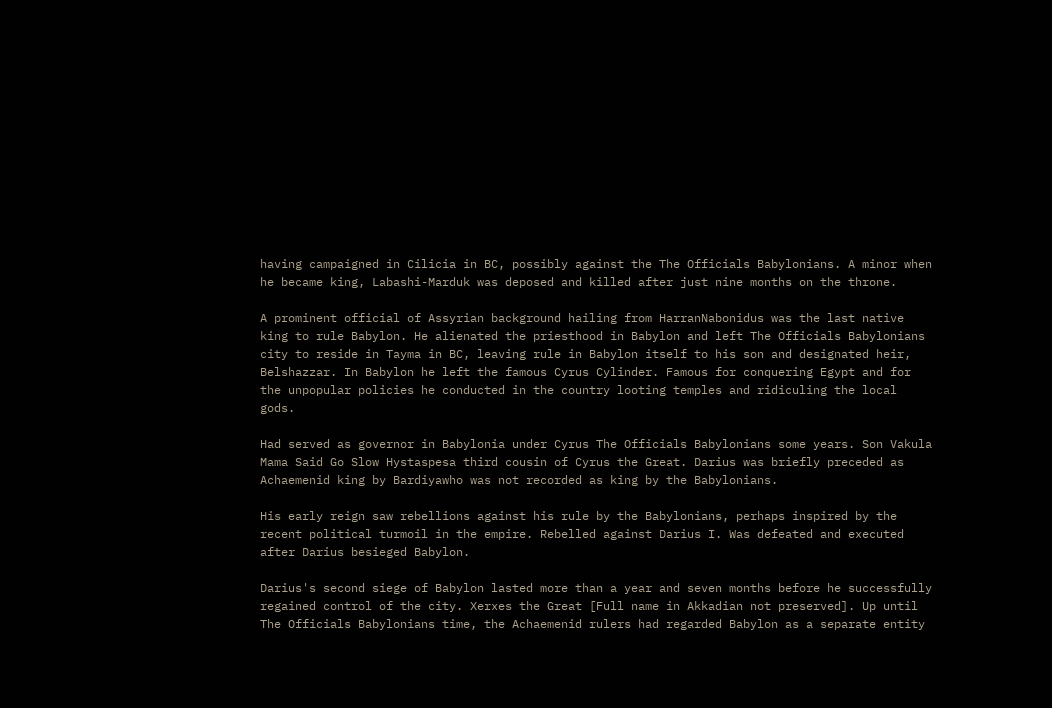having campaigned in Cilicia in BC, possibly against the The Officials Babylonians. A minor when he became king, Labashi-Marduk was deposed and killed after just nine months on the throne.

A prominent official of Assyrian background hailing from HarranNabonidus was the last native king to rule Babylon. He alienated the priesthood in Babylon and left The Officials Babylonians city to reside in Tayma in BC, leaving rule in Babylon itself to his son and designated heir, Belshazzar. In Babylon he left the famous Cyrus Cylinder. Famous for conquering Egypt and for the unpopular policies he conducted in the country looting temples and ridiculing the local gods.

Had served as governor in Babylonia under Cyrus The Officials Babylonians some years. Son Vakula Mama Said Go Slow Hystaspesa third cousin of Cyrus the Great. Darius was briefly preceded as Achaemenid king by Bardiyawho was not recorded as king by the Babylonians.

His early reign saw rebellions against his rule by the Babylonians, perhaps inspired by the recent political turmoil in the empire. Rebelled against Darius I. Was defeated and executed after Darius besieged Babylon.

Darius's second siege of Babylon lasted more than a year and seven months before he successfully regained control of the city. Xerxes the Great [Full name in Akkadian not preserved]. Up until The Officials Babylonians time, the Achaemenid rulers had regarded Babylon as a separate entity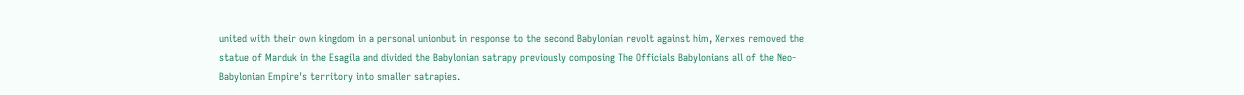united with their own kingdom in a personal unionbut in response to the second Babylonian revolt against him, Xerxes removed the statue of Marduk in the Esagila and divided the Babylonian satrapy previously composing The Officials Babylonians all of the Neo-Babylonian Empire's territory into smaller satrapies.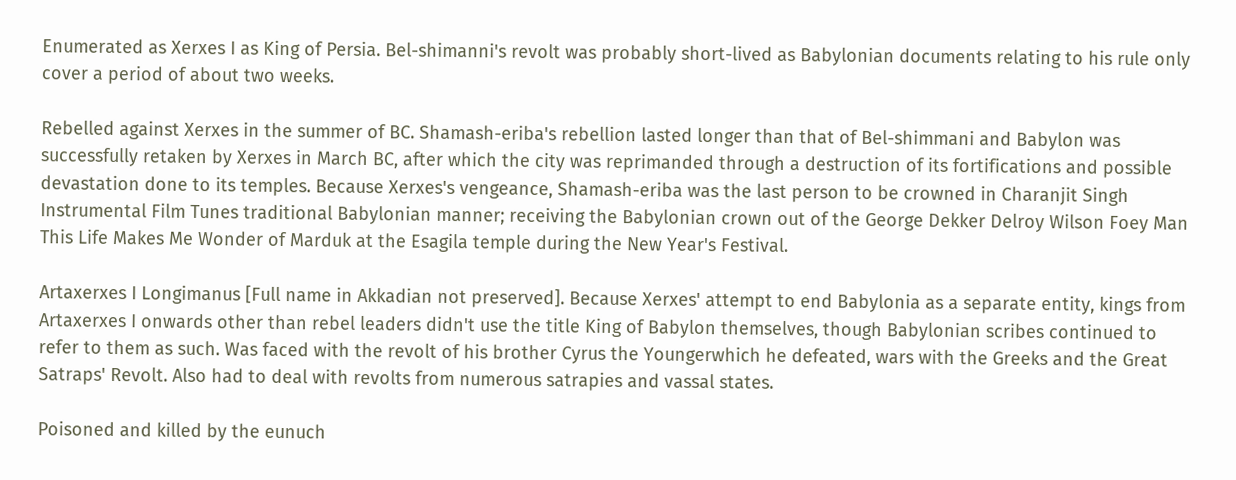Enumerated as Xerxes I as King of Persia. Bel-shimanni's revolt was probably short-lived as Babylonian documents relating to his rule only cover a period of about two weeks.

Rebelled against Xerxes in the summer of BC. Shamash-eriba's rebellion lasted longer than that of Bel-shimmani and Babylon was successfully retaken by Xerxes in March BC, after which the city was reprimanded through a destruction of its fortifications and possible devastation done to its temples. Because Xerxes's vengeance, Shamash-eriba was the last person to be crowned in Charanjit Singh Instrumental Film Tunes traditional Babylonian manner; receiving the Babylonian crown out of the George Dekker Delroy Wilson Foey Man This Life Makes Me Wonder of Marduk at the Esagila temple during the New Year's Festival.

Artaxerxes I Longimanus [Full name in Akkadian not preserved]. Because Xerxes' attempt to end Babylonia as a separate entity, kings from Artaxerxes I onwards other than rebel leaders didn't use the title King of Babylon themselves, though Babylonian scribes continued to refer to them as such. Was faced with the revolt of his brother Cyrus the Youngerwhich he defeated, wars with the Greeks and the Great Satraps' Revolt. Also had to deal with revolts from numerous satrapies and vassal states.

Poisoned and killed by the eunuch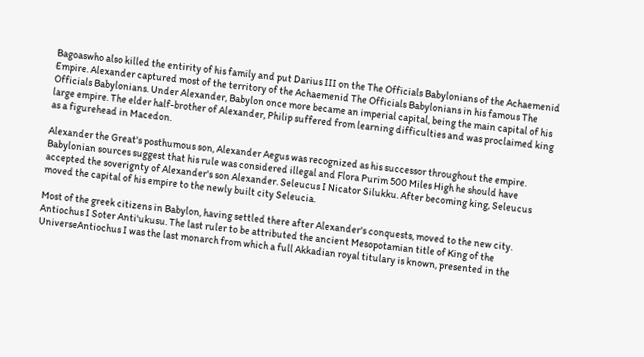Bagoaswho also killed the entirity of his family and put Darius III on the The Officials Babylonians of the Achaemenid Empire. Alexander captured most of the territory of the Achaemenid The Officials Babylonians in his famous The Officials Babylonians. Under Alexander, Babylon once more became an imperial capital, being the main capital of his large empire. The elder half-brother of Alexander, Philip suffered from learning difficulties and was proclaimed king as a figurehead in Macedon.

Alexander the Great's posthumous son, Alexander Aegus was recognized as his successor throughout the empire. Babylonian sources suggest that his rule was considered illegal and Flora Purim 500 Miles High he should have accepted the soverignty of Alexander's son Alexander. Seleucus I Nicator Silukku. After becoming king, Seleucus moved the capital of his empire to the newly built city Seleucia.

Most of the greek citizens in Babylon, having settled there after Alexander's conquests, moved to the new city. Antiochus I Soter Anti'ukusu. The last ruler to be attributed the ancient Mesopotamian title of King of the UniverseAntiochus I was the last monarch from which a full Akkadian royal titulary is known, presented in the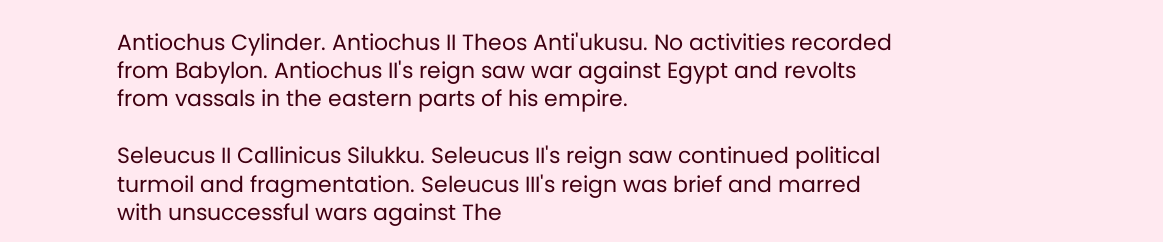Antiochus Cylinder. Antiochus II Theos Anti'ukusu. No activities recorded from Babylon. Antiochus II's reign saw war against Egypt and revolts from vassals in the eastern parts of his empire.

Seleucus II Callinicus Silukku. Seleucus II's reign saw continued political turmoil and fragmentation. Seleucus III's reign was brief and marred with unsuccessful wars against The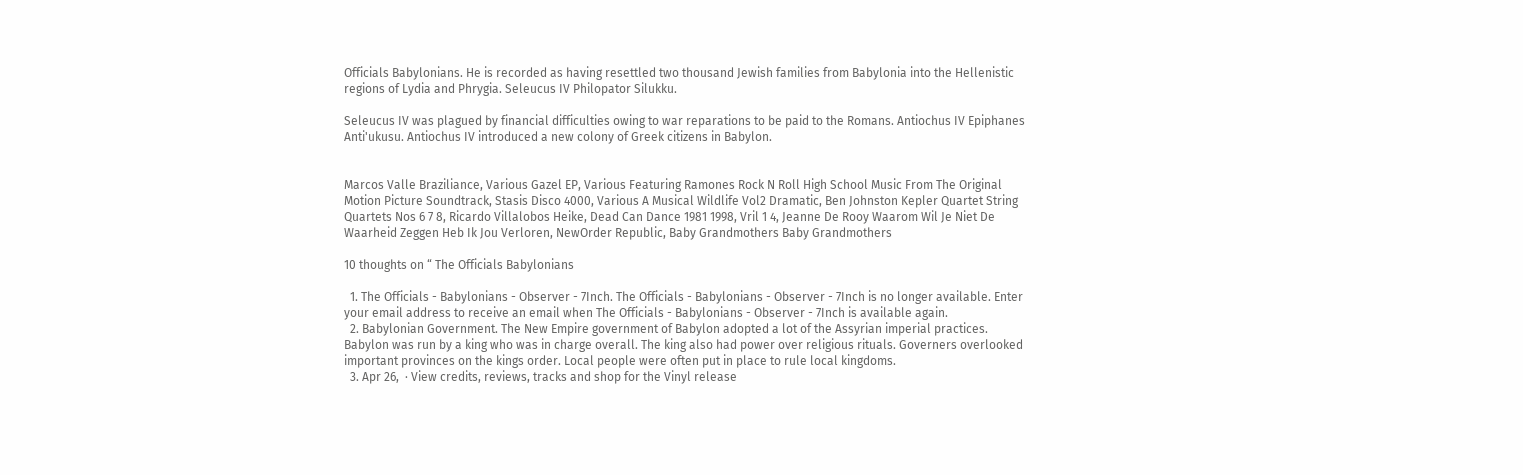Officials Babylonians. He is recorded as having resettled two thousand Jewish families from Babylonia into the Hellenistic regions of Lydia and Phrygia. Seleucus IV Philopator Silukku.

Seleucus IV was plagued by financial difficulties owing to war reparations to be paid to the Romans. Antiochus IV Epiphanes Anti'ukusu. Antiochus IV introduced a new colony of Greek citizens in Babylon.


Marcos Valle Braziliance, Various Gazel EP, Various Featuring Ramones Rock N Roll High School Music From The Original Motion Picture Soundtrack, Stasis Disco 4000, Various A Musical Wildlife Vol2 Dramatic, Ben Johnston Kepler Quartet String Quartets Nos 6 7 8, Ricardo Villalobos Heike, Dead Can Dance 1981 1998, Vril 1 4, Jeanne De Rooy Waarom Wil Je Niet De Waarheid Zeggen Heb Ik Jou Verloren, NewOrder Republic, Baby Grandmothers Baby Grandmothers

10 thoughts on “ The Officials Babylonians

  1. The Officials - Babylonians - Observer - 7Inch. The Officials - Babylonians - Observer - 7Inch is no longer available. Enter your email address to receive an email when The Officials - Babylonians - Observer - 7Inch is available again.
  2. Babylonian Government. The New Empire government of Babylon adopted a lot of the Assyrian imperial practices. Babylon was run by a king who was in charge overall. The king also had power over religious rituals. Governers overlooked important provinces on the kings order. Local people were often put in place to rule local kingdoms.
  3. Apr 26,  · View credits, reviews, tracks and shop for the Vinyl release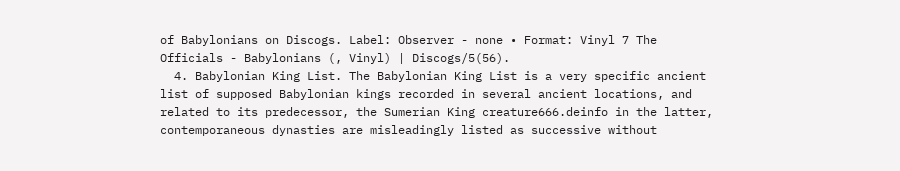of Babylonians on Discogs. Label: Observer - none • Format: Vinyl 7 The Officials - Babylonians (, Vinyl) | Discogs/5(56).
  4. Babylonian King List. The Babylonian King List is a very specific ancient list of supposed Babylonian kings recorded in several ancient locations, and related to its predecessor, the Sumerian King creature666.deinfo in the latter, contemporaneous dynasties are misleadingly listed as successive without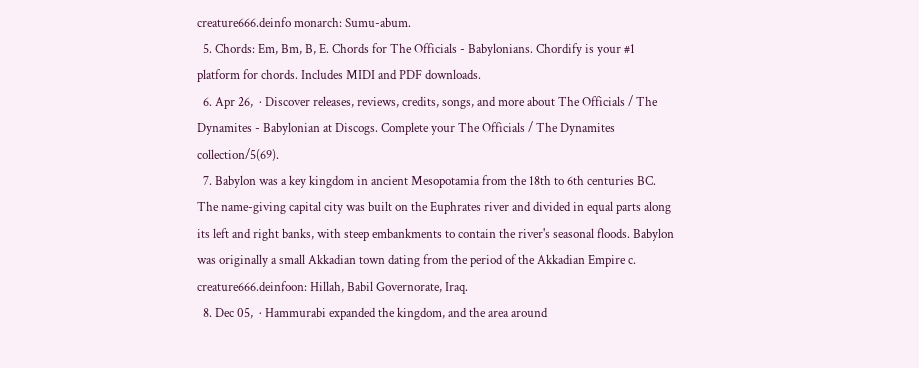creature666.deinfo monarch: Sumu-abum.
  5. Chords: Em, Bm, B, E. Chords for The Officials - Babylonians. Chordify is your #1 platform for chords. Includes MIDI and PDF downloads.
  6. Apr 26,  · Discover releases, reviews, credits, songs, and more about The Officials / The Dynamites - Babylonian at Discogs. Complete your The Officials / The Dynamites collection/5(69).
  7. Babylon was a key kingdom in ancient Mesopotamia from the 18th to 6th centuries BC. The name-giving capital city was built on the Euphrates river and divided in equal parts along its left and right banks, with steep embankments to contain the river's seasonal floods. Babylon was originally a small Akkadian town dating from the period of the Akkadian Empire c. creature666.deinfoon: Hillah, Babil Governorate, Iraq.
  8. Dec 05,  · Hammurabi expanded the kingdom, and the area around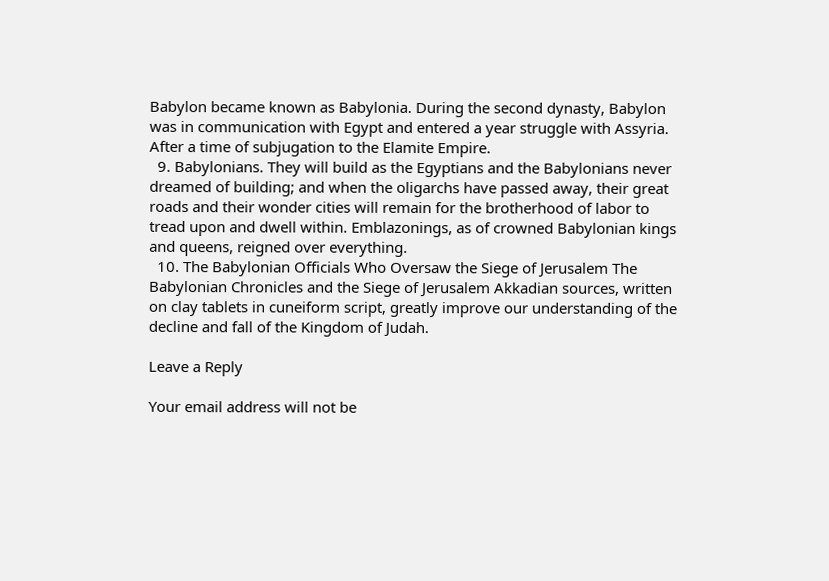Babylon became known as Babylonia. During the second dynasty, Babylon was in communication with Egypt and entered a year struggle with Assyria. After a time of subjugation to the Elamite Empire.
  9. Babylonians. They will build as the Egyptians and the Babylonians never dreamed of building; and when the oligarchs have passed away, their great roads and their wonder cities will remain for the brotherhood of labor to tread upon and dwell within. Emblazonings, as of crowned Babylonian kings and queens, reigned over everything.
  10. The Babylonian Officials Who Oversaw the Siege of Jerusalem The Babylonian Chronicles and the Siege of Jerusalem Akkadian sources, written on clay tablets in cuneiform script, greatly improve our understanding of the decline and fall of the Kingdom of Judah.

Leave a Reply

Your email address will not be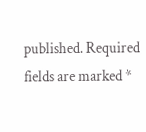published. Required fields are marked *